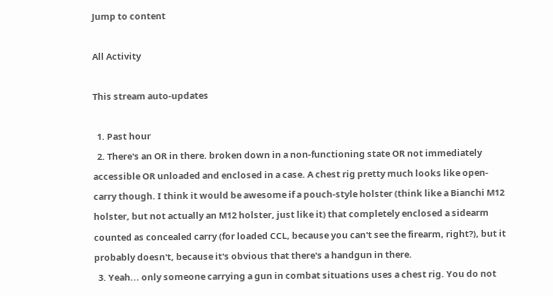Jump to content

All Activity

This stream auto-updates

  1. Past hour
  2. There's an OR in there. broken down in a non-functioning state OR not immediately accessible OR unloaded and enclosed in a case. A chest rig pretty much looks like open-carry though. I think it would be awesome if a pouch-style holster (think like a Bianchi M12 holster, but not actually an M12 holster, just like it) that completely enclosed a sidearm counted as concealed carry (for loaded CCL, because you can't see the firearm, right?), but it probably doesn't, because it's obvious that there's a handgun in there.
  3. Yeah... only someone carrying a gun in combat situations uses a chest rig. You do not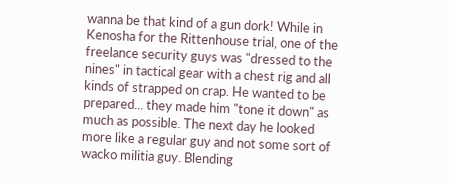wanna be that kind of a gun dork! While in Kenosha for the Rittenhouse trial, one of the freelance security guys was "dressed to the nines" in tactical gear with a chest rig and all kinds of strapped on crap. He wanted to be prepared... they made him "tone it down" as much as possible. The next day he looked more like a regular guy and not some sort of wacko militia guy. Blending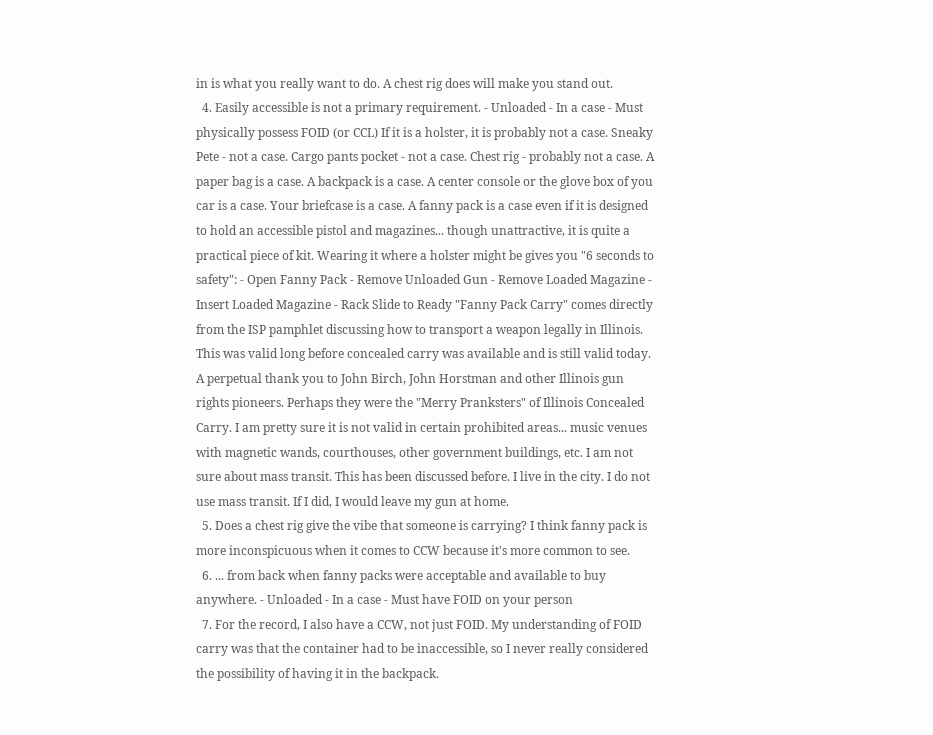in is what you really want to do. A chest rig does will make you stand out.
  4. Easily accessible is not a primary requirement. - Unloaded - In a case - Must physically possess FOID (or CCL) If it is a holster, it is probably not a case. Sneaky Pete - not a case. Cargo pants pocket - not a case. Chest rig - probably not a case. A paper bag is a case. A backpack is a case. A center console or the glove box of you car is a case. Your briefcase is a case. A fanny pack is a case even if it is designed to hold an accessible pistol and magazines... though unattractive, it is quite a practical piece of kit. Wearing it where a holster might be gives you "6 seconds to safety": - Open Fanny Pack - Remove Unloaded Gun - Remove Loaded Magazine - Insert Loaded Magazine - Rack Slide to Ready "Fanny Pack Carry" comes directly from the ISP pamphlet discussing how to transport a weapon legally in Illinois. This was valid long before concealed carry was available and is still valid today. A perpetual thank you to John Birch, John Horstman and other Illinois gun rights pioneers. Perhaps they were the "Merry Pranksters" of Illinois Concealed Carry. I am pretty sure it is not valid in certain prohibited areas... music venues with magnetic wands, courthouses, other government buildings, etc. I am not sure about mass transit. This has been discussed before. I live in the city. I do not use mass transit. If I did, I would leave my gun at home.
  5. Does a chest rig give the vibe that someone is carrying? I think fanny pack is more inconspicuous when it comes to CCW because it's more common to see.
  6. ... from back when fanny packs were acceptable and available to buy anywhere. - Unloaded - In a case - Must have FOID on your person
  7. For the record, I also have a CCW, not just FOID. My understanding of FOID carry was that the container had to be inaccessible, so I never really considered the possibility of having it in the backpack.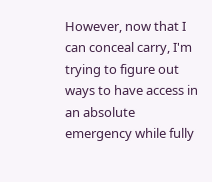However, now that I can conceal carry, I'm trying to figure out ways to have access in an absolute emergency while fully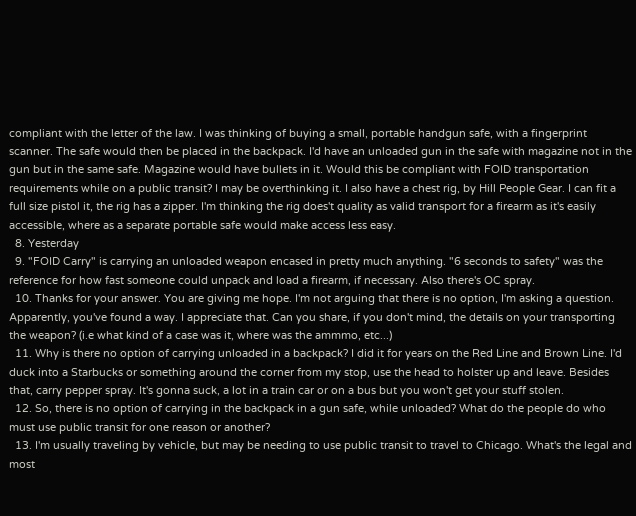compliant with the letter of the law. I was thinking of buying a small, portable handgun safe, with a fingerprint scanner. The safe would then be placed in the backpack. I'd have an unloaded gun in the safe with magazine not in the gun but in the same safe. Magazine would have bullets in it. Would this be compliant with FOID transportation requirements while on a public transit? I may be overthinking it. I also have a chest rig, by Hill People Gear. I can fit a full size pistol it, the rig has a zipper. I'm thinking the rig does't quality as valid transport for a firearm as it's easily accessible, where as a separate portable safe would make access less easy.
  8. Yesterday
  9. "FOID Carry" is carrying an unloaded weapon encased in pretty much anything. "6 seconds to safety" was the reference for how fast someone could unpack and load a firearm, if necessary. Also there's OC spray.
  10. Thanks for your answer. You are giving me hope. I'm not arguing that there is no option, I'm asking a question. Apparently, you've found a way. I appreciate that. Can you share, if you don't mind, the details on your transporting the weapon? (i.e what kind of a case was it, where was the ammmo, etc...)
  11. Why is there no option of carrying unloaded in a backpack? I did it for years on the Red Line and Brown Line. I'd duck into a Starbucks or something around the corner from my stop, use the head to holster up and leave. Besides that, carry pepper spray. It's gonna suck, a lot in a train car or on a bus but you won't get your stuff stolen.
  12. So, there is no option of carrying in the backpack in a gun safe, while unloaded? What do the people do who must use public transit for one reason or another?
  13. I'm usually traveling by vehicle, but may be needing to use public transit to travel to Chicago. What's the legal and most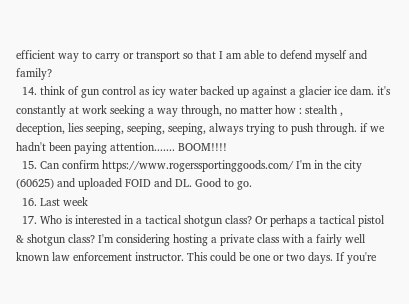efficient way to carry or transport so that I am able to defend myself and family?
  14. think of gun control as icy water backed up against a glacier ice dam. it's constantly at work seeking a way through, no matter how : stealth , deception, lies seeping, seeping, seeping, always trying to push through. if we hadn't been paying attention....... BOOM!!!!
  15. Can confirm https://www.rogerssportinggoods.com/ I'm in the city (60625) and uploaded FOID and DL. Good to go.
  16. Last week
  17. Who is interested in a tactical shotgun class? Or perhaps a tactical pistol & shotgun class? I'm considering hosting a private class with a fairly well known law enforcement instructor. This could be one or two days. If you're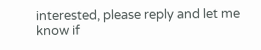interested, please reply and let me know if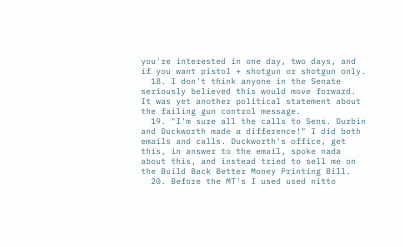you're interested in one day, two days, and if you want pistol + shotgun or shotgun only.
  18. I don't think anyone in the Senate seriously believed this would move forward. It was yet another political statement about the failing gun control message.
  19. "I'm sure all the calls to Sens. Durbin and Duckworth made a difference!" I did both emails and calls. Duckworth's office, get this, in answer to the email, spoke nada about this, and instead tried to sell me on the Build Back Better Money Printing Bill.
  20. Before the MT's I used used nitto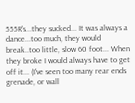555R's...they sucked... It was always a dance...too much, they would break..too little, slow 60 foot... When they broke I would always have to get off it... (I've seen too many rear ends grenade, or wall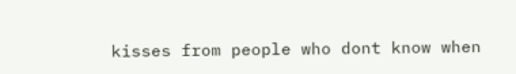kisses from people who dont know when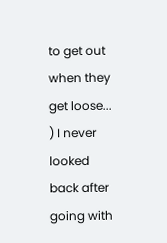to get out when they get loose... ) I never looked back after going with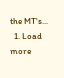the MT's...
  1. Load more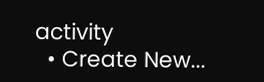activity
  • Create New...